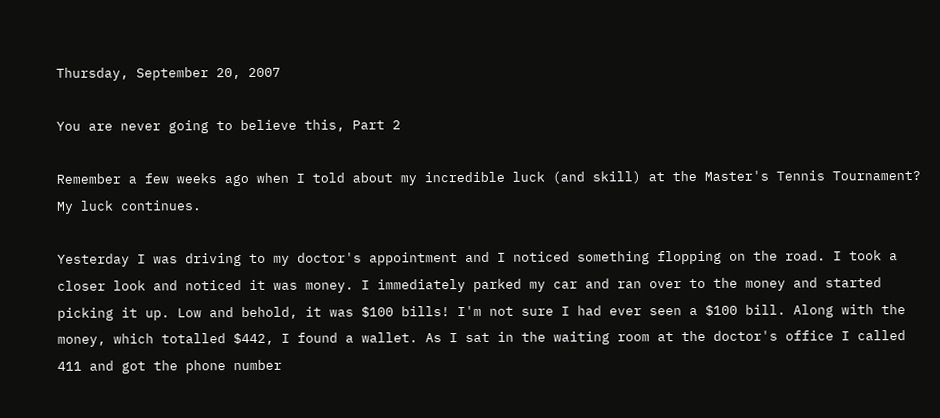Thursday, September 20, 2007

You are never going to believe this, Part 2

Remember a few weeks ago when I told about my incredible luck (and skill) at the Master's Tennis Tournament? My luck continues.

Yesterday I was driving to my doctor's appointment and I noticed something flopping on the road. I took a closer look and noticed it was money. I immediately parked my car and ran over to the money and started picking it up. Low and behold, it was $100 bills! I'm not sure I had ever seen a $100 bill. Along with the money, which totalled $442, I found a wallet. As I sat in the waiting room at the doctor's office I called 411 and got the phone number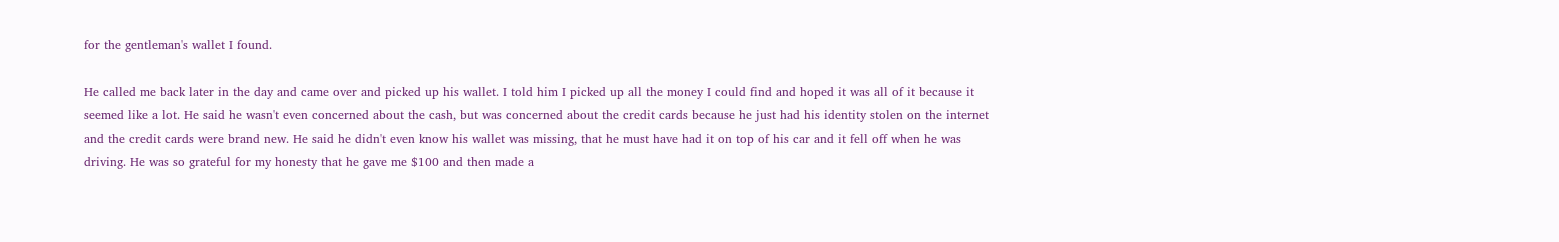for the gentleman's wallet I found.

He called me back later in the day and came over and picked up his wallet. I told him I picked up all the money I could find and hoped it was all of it because it seemed like a lot. He said he wasn't even concerned about the cash, but was concerned about the credit cards because he just had his identity stolen on the internet and the credit cards were brand new. He said he didn't even know his wallet was missing, that he must have had it on top of his car and it fell off when he was driving. He was so grateful for my honesty that he gave me $100 and then made a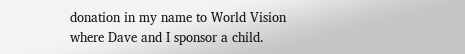donation in my name to World Vision where Dave and I sponsor a child.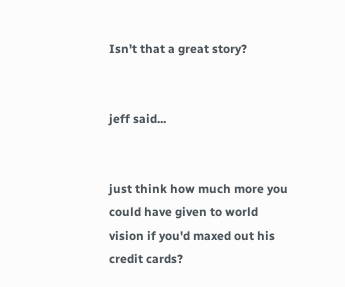Isn't that a great story?


jeff said...


just think how much more you could have given to world vision if you'd maxed out his credit cards?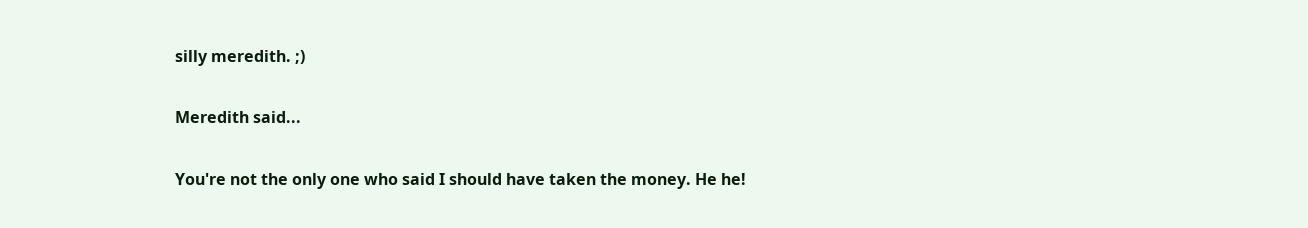silly meredith. ;)

Meredith said...

You're not the only one who said I should have taken the money. He he!